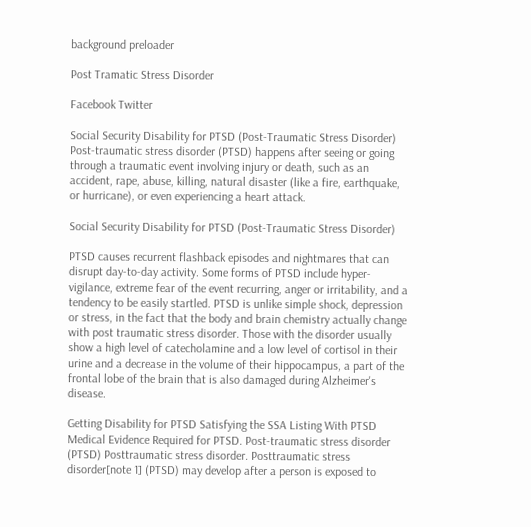background preloader

Post Tramatic Stress Disorder

Facebook Twitter

Social Security Disability for PTSD (Post-Traumatic Stress Disorder) Post-traumatic stress disorder (PTSD) happens after seeing or going through a traumatic event involving injury or death, such as an accident, rape, abuse, killing, natural disaster (like a fire, earthquake, or hurricane), or even experiencing a heart attack.

Social Security Disability for PTSD (Post-Traumatic Stress Disorder)

PTSD causes recurrent flashback episodes and nightmares that can disrupt day-to-day activity. Some forms of PTSD include hyper-vigilance, extreme fear of the event recurring, anger or irritability, and a tendency to be easily startled. PTSD is unlike simple shock, depression or stress, in the fact that the body and brain chemistry actually change with post traumatic stress disorder. Those with the disorder usually show a high level of catecholamine and a low level of cortisol in their urine and a decrease in the volume of their hippocampus, a part of the frontal lobe of the brain that is also damaged during Alzheimer's disease.

Getting Disability for PTSD Satisfying the SSA Listing With PTSD Medical Evidence Required for PTSD. Post-traumatic stress disorder (PTSD) Posttraumatic stress disorder. Posttraumatic stress disorder[note 1] (PTSD) may develop after a person is exposed to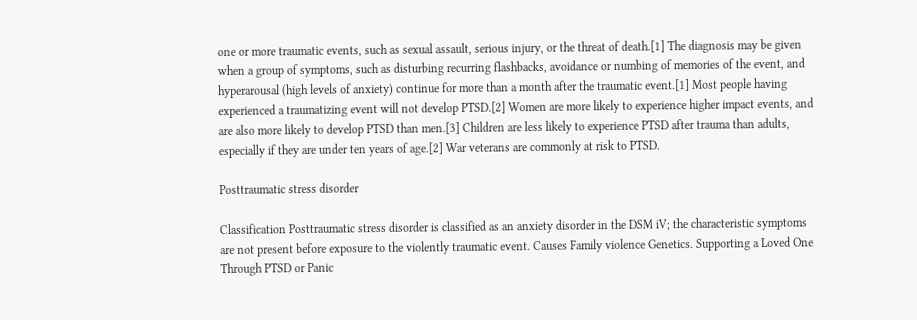one or more traumatic events, such as sexual assault, serious injury, or the threat of death.[1] The diagnosis may be given when a group of symptoms, such as disturbing recurring flashbacks, avoidance or numbing of memories of the event, and hyperarousal (high levels of anxiety) continue for more than a month after the traumatic event.[1] Most people having experienced a traumatizing event will not develop PTSD.[2] Women are more likely to experience higher impact events, and are also more likely to develop PTSD than men.[3] Children are less likely to experience PTSD after trauma than adults, especially if they are under ten years of age.[2] War veterans are commonly at risk to PTSD.

Posttraumatic stress disorder

Classification Posttraumatic stress disorder is classified as an anxiety disorder in the DSM iV; the characteristic symptoms are not present before exposure to the violently traumatic event. Causes Family violence Genetics. Supporting a Loved One Through PTSD or Panic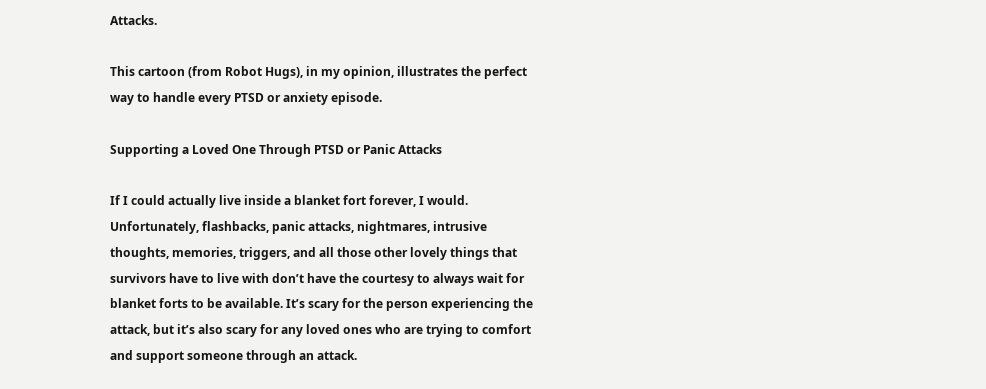Attacks.

This cartoon (from Robot Hugs), in my opinion, illustrates the perfect way to handle every PTSD or anxiety episode.

Supporting a Loved One Through PTSD or Panic Attacks

If I could actually live inside a blanket fort forever, I would. Unfortunately, flashbacks, panic attacks, nightmares, intrusive thoughts, memories, triggers, and all those other lovely things that survivors have to live with don’t have the courtesy to always wait for blanket forts to be available. It’s scary for the person experiencing the attack, but it’s also scary for any loved ones who are trying to comfort and support someone through an attack.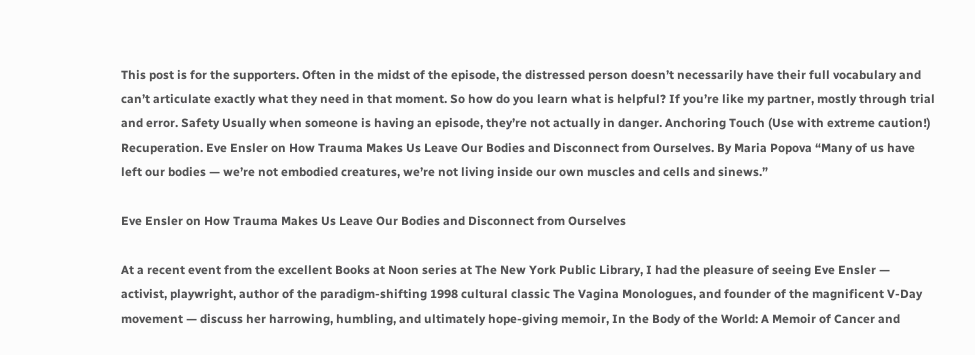This post is for the supporters. Often in the midst of the episode, the distressed person doesn’t necessarily have their full vocabulary and can’t articulate exactly what they need in that moment. So how do you learn what is helpful? If you’re like my partner, mostly through trial and error. Safety Usually when someone is having an episode, they’re not actually in danger. Anchoring Touch (Use with extreme caution!) Recuperation. Eve Ensler on How Trauma Makes Us Leave Our Bodies and Disconnect from Ourselves. By Maria Popova “Many of us have left our bodies — we’re not embodied creatures, we’re not living inside our own muscles and cells and sinews.”

Eve Ensler on How Trauma Makes Us Leave Our Bodies and Disconnect from Ourselves

At a recent event from the excellent Books at Noon series at The New York Public Library, I had the pleasure of seeing Eve Ensler — activist, playwright, author of the paradigm-shifting 1998 cultural classic The Vagina Monologues, and founder of the magnificent V-Day movement — discuss her harrowing, humbling, and ultimately hope-giving memoir, In the Body of the World: A Memoir of Cancer and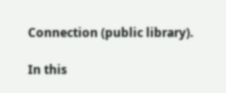Connection (public library).

In this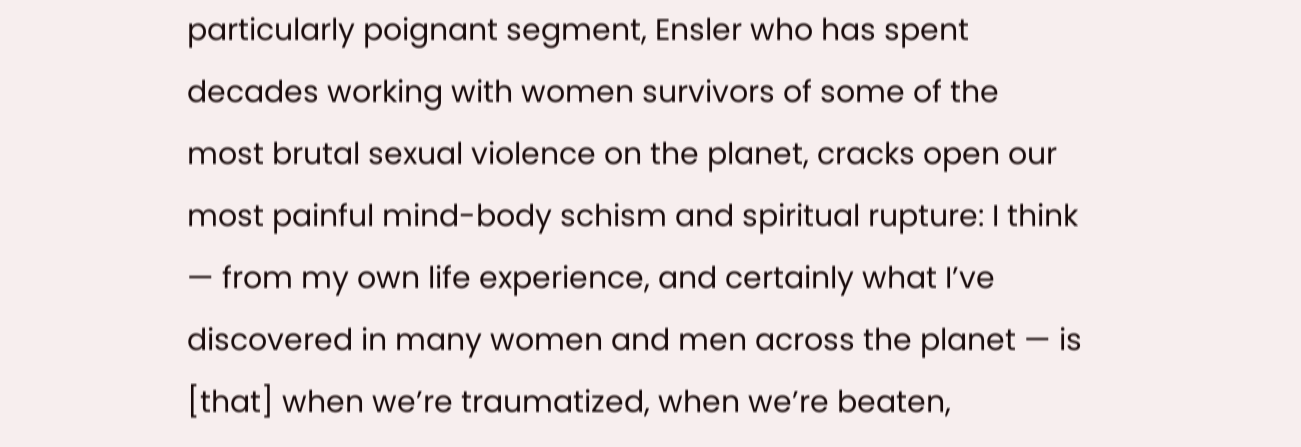particularly poignant segment, Ensler who has spent decades working with women survivors of some of the most brutal sexual violence on the planet, cracks open our most painful mind-body schism and spiritual rupture: I think — from my own life experience, and certainly what I’ve discovered in many women and men across the planet — is [that] when we’re traumatized, when we’re beaten,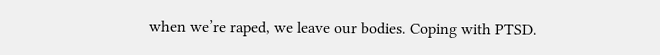when we’re raped, we leave our bodies. Coping with PTSD.